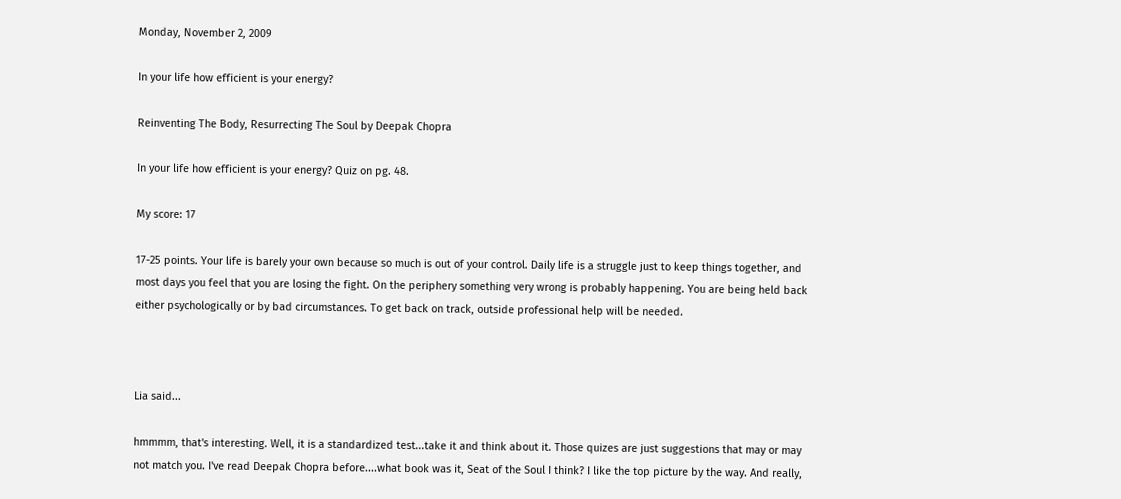Monday, November 2, 2009

In your life how efficient is your energy?

Reinventing The Body, Resurrecting The Soul by Deepak Chopra

In your life how efficient is your energy? Quiz on pg. 48.

My score: 17

17-25 points. Your life is barely your own because so much is out of your control. Daily life is a struggle just to keep things together, and most days you feel that you are losing the fight. On the periphery something very wrong is probably happening. You are being held back either psychologically or by bad circumstances. To get back on track, outside professional help will be needed.



Lia said...

hmmmm, that's interesting. Well, it is a standardized test...take it and think about it. Those quizes are just suggestions that may or may not match you. I've read Deepak Chopra before....what book was it, Seat of the Soul I think? I like the top picture by the way. And really,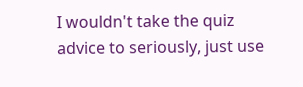I wouldn't take the quiz advice to seriously, just use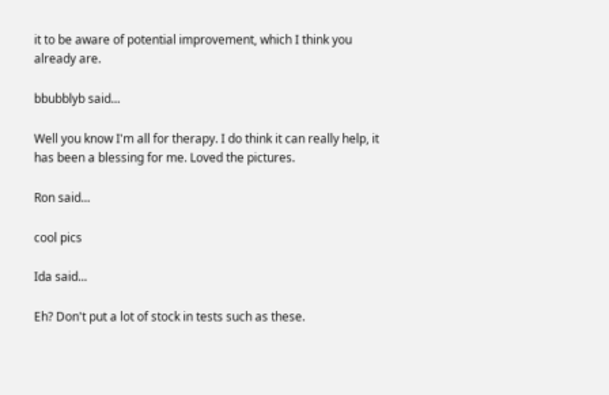it to be aware of potential improvement, which I think you already are.

bbubblyb said...

Well you know I'm all for therapy. I do think it can really help, it has been a blessing for me. Loved the pictures.

Ron said...

cool pics

Ida said...

Eh? Don't put a lot of stock in tests such as these.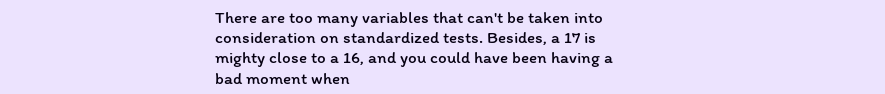There are too many variables that can't be taken into consideration on standardized tests. Besides, a 17 is mighty close to a 16, and you could have been having a bad moment when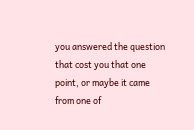you answered the question that cost you that one point, or maybe it came from one of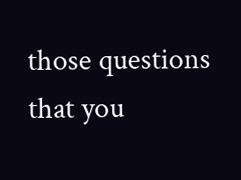those questions that you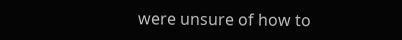were unsure of how to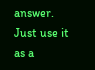answer. Just use it as a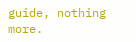guide, nothing more.